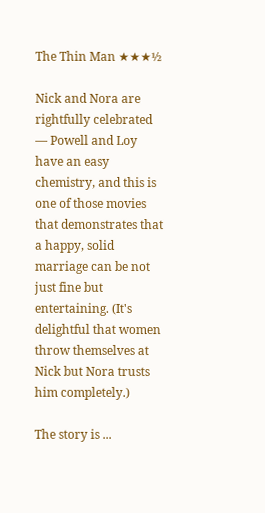The Thin Man ★★★½

Nick and Nora are rightfully celebrated — Powell and Loy have an easy chemistry, and this is one of those movies that demonstrates that a happy, solid marriage can be not just fine but entertaining. (It's delightful that women throw themselves at Nick but Nora trusts him completely.)

The story is ...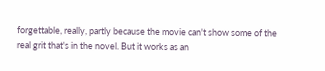forgettable, really, partly because the movie can't show some of the real grit that's in the novel. But it works as an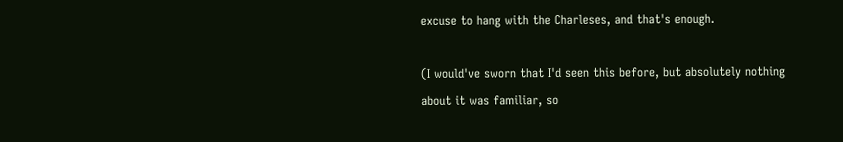excuse to hang with the Charleses, and that's enough.

(I would've sworn that I'd seen this before, but absolutely nothing about it was familiar, so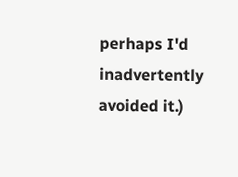perhaps I'd inadvertently avoided it.)